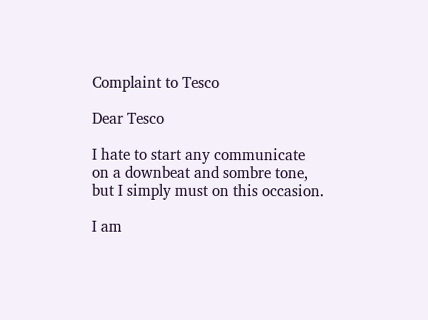Complaint to Tesco

Dear Tesco

I hate to start any communicate on a downbeat and sombre tone, but I simply must on this occasion.

I am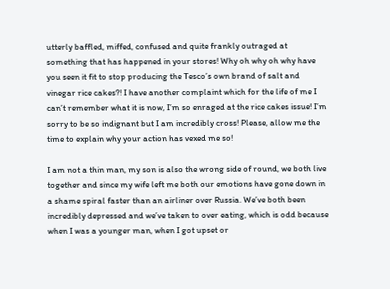utterly baffled, miffed, confused and quite frankly outraged at something that has happened in your stores! Why oh why oh why have you seen it fit to stop producing the Tesco’s own brand of salt and vinegar rice cakes?! I have another complaint which for the life of me I can’t remember what it is now, I’m so enraged at the rice cakes issue! I’m sorry to be so indignant but I am incredibly cross! Please, allow me the time to explain why your action has vexed me so!

I am not a thin man, my son is also the wrong side of round, we both live together and since my wife left me both our emotions have gone down in a shame spiral faster than an airliner over Russia. We’ve both been incredibly depressed and we’ve taken to over eating, which is odd because when I was a younger man, when I got upset or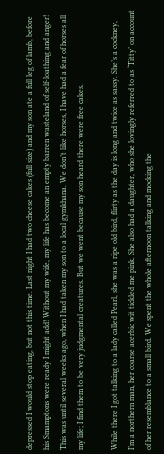depressed I would stop eating, but not this time. Last night I had two cheese cakes (full size) and my son ate a full leg of lamb, before his Smamptons were ready I might add! Without my wife, my life has become an empty barren wasteland of self-loathing and anger! This was until several weeks ago, when I had taken my son to a local gymkhana. We don’t like horses, I have had a fear of horses all my life; I find them to be very judgmental creatures. But we went because my son heard there were free cakes.

While there I got talking to a lady called Pearl, she was a ripe old bird, flirty as the day is long and twice as sassy. She’s a cockney, I’m a northern man, her coarse acerbic wit tickled me pink. She also had a daughter, who she lovingly referred to as ‘Titty’ on account of her resemblance to a small bird. We spent the whole afternoon talking and mocking the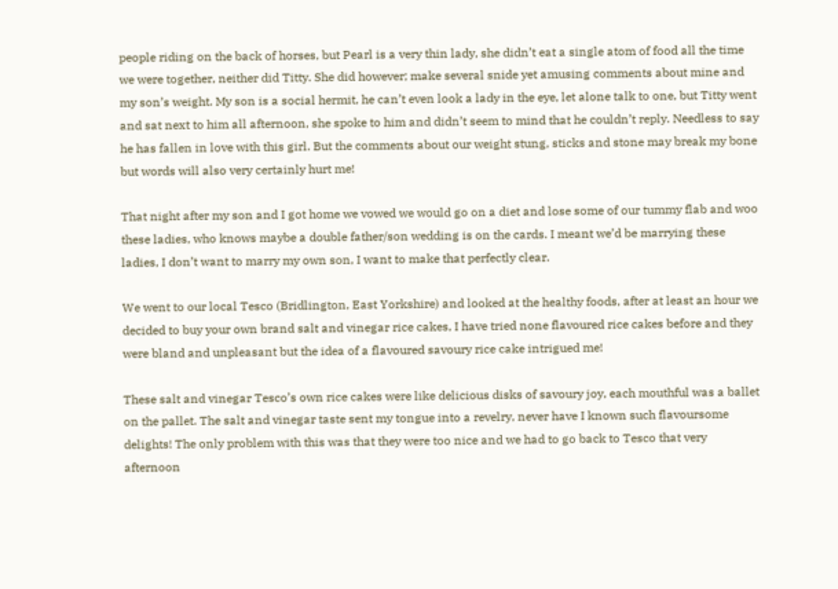people riding on the back of horses, but Pearl is a very thin lady, she didn’t eat a single atom of food all the time we were together, neither did Titty. She did however; make several snide yet amusing comments about mine and my son’s weight. My son is a social hermit, he can’t even look a lady in the eye, let alone talk to one, but Titty went and sat next to him all afternoon, she spoke to him and didn’t seem to mind that he couldn’t reply. Needless to say he has fallen in love with this girl. But the comments about our weight stung, sticks and stone may break my bone but words will also very certainly hurt me!

That night after my son and I got home we vowed we would go on a diet and lose some of our tummy flab and woo these ladies, who knows maybe a double father/son wedding is on the cards. I meant we’d be marrying these ladies, I don’t want to marry my own son, I want to make that perfectly clear.

We went to our local Tesco (Bridlington, East Yorkshire) and looked at the healthy foods, after at least an hour we decided to buy your own brand salt and vinegar rice cakes, I have tried none flavoured rice cakes before and they were bland and unpleasant but the idea of a flavoured savoury rice cake intrigued me!

These salt and vinegar Tesco’s own rice cakes were like delicious disks of savoury joy, each mouthful was a ballet on the pallet. The salt and vinegar taste sent my tongue into a revelry, never have I known such flavoursome delights! The only problem with this was that they were too nice and we had to go back to Tesco that very afternoon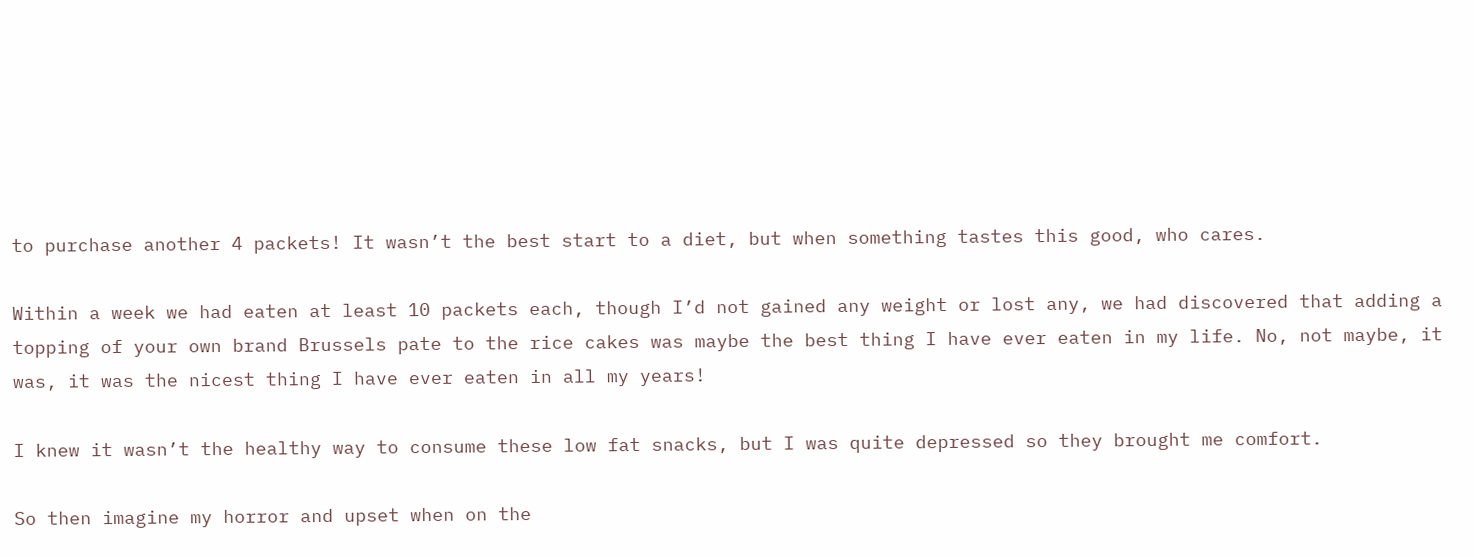to purchase another 4 packets! It wasn’t the best start to a diet, but when something tastes this good, who cares.

Within a week we had eaten at least 10 packets each, though I’d not gained any weight or lost any, we had discovered that adding a topping of your own brand Brussels pate to the rice cakes was maybe the best thing I have ever eaten in my life. No, not maybe, it was, it was the nicest thing I have ever eaten in all my years!

I knew it wasn’t the healthy way to consume these low fat snacks, but I was quite depressed so they brought me comfort.

So then imagine my horror and upset when on the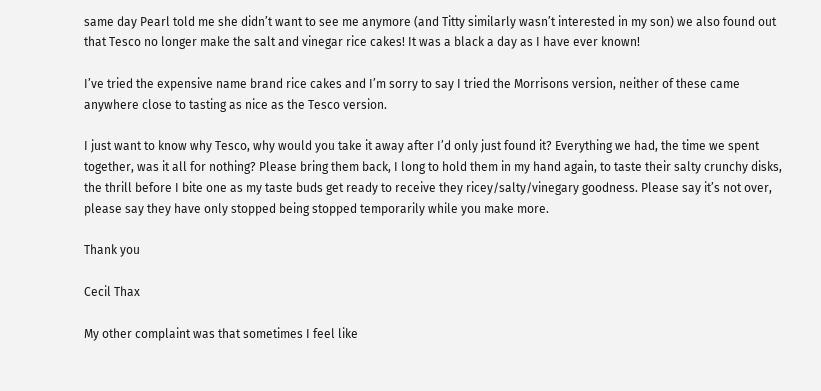same day Pearl told me she didn’t want to see me anymore (and Titty similarly wasn’t interested in my son) we also found out that Tesco no longer make the salt and vinegar rice cakes! It was a black a day as I have ever known!

I’ve tried the expensive name brand rice cakes and I’m sorry to say I tried the Morrisons version, neither of these came anywhere close to tasting as nice as the Tesco version.

I just want to know why Tesco, why would you take it away after I’d only just found it? Everything we had, the time we spent together, was it all for nothing? Please bring them back, I long to hold them in my hand again, to taste their salty crunchy disks, the thrill before I bite one as my taste buds get ready to receive they ricey/salty/vinegary goodness. Please say it’s not over, please say they have only stopped being stopped temporarily while you make more.

Thank you

Cecil Thax

My other complaint was that sometimes I feel like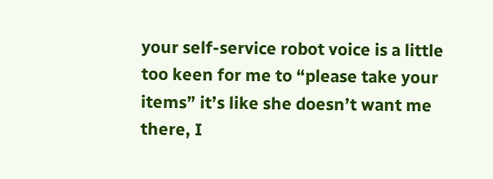your self-service robot voice is a little too keen for me to “please take your items” it’s like she doesn’t want me there, I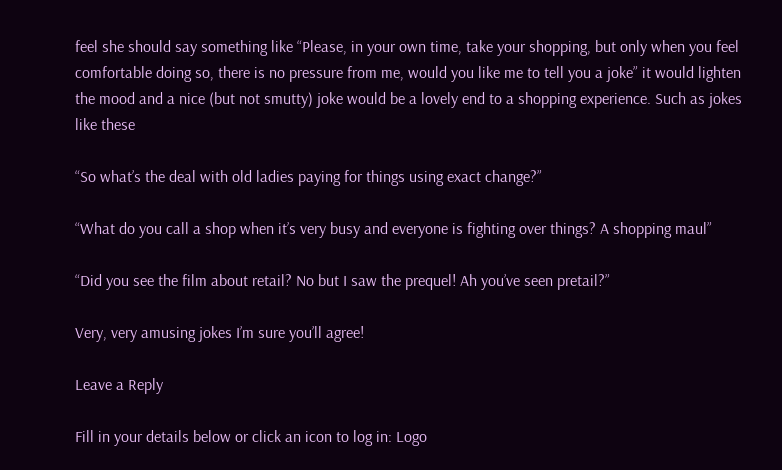feel she should say something like “Please, in your own time, take your shopping, but only when you feel comfortable doing so, there is no pressure from me, would you like me to tell you a joke” it would lighten the mood and a nice (but not smutty) joke would be a lovely end to a shopping experience. Such as jokes like these

“So what’s the deal with old ladies paying for things using exact change?”

“What do you call a shop when it’s very busy and everyone is fighting over things? A shopping maul”

“Did you see the film about retail? No but I saw the prequel! Ah you’ve seen pretail?”

Very, very amusing jokes I’m sure you’ll agree!

Leave a Reply

Fill in your details below or click an icon to log in: Logo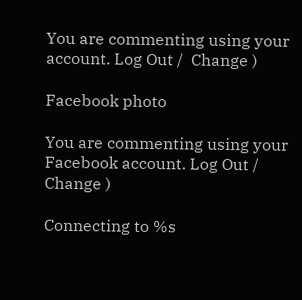You are commenting using your account. Log Out /  Change )

Facebook photo

You are commenting using your Facebook account. Log Out /  Change )

Connecting to %s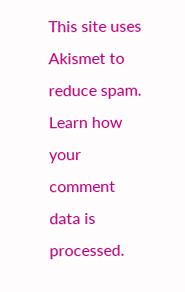This site uses Akismet to reduce spam. Learn how your comment data is processed.